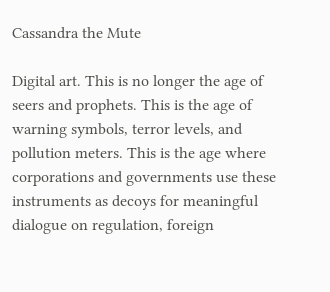Cassandra the Mute

Digital art. This is no longer the age of seers and prophets. This is the age of warning symbols, terror levels, and pollution meters. This is the age where corporations and governments use these instruments as decoys for meaningful dialogue on regulation, foreign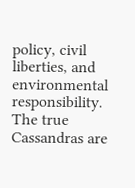policy, civil liberties, and environmental responsibility. The true Cassandras are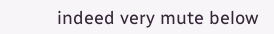indeed very mute below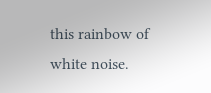this rainbow of white noise.